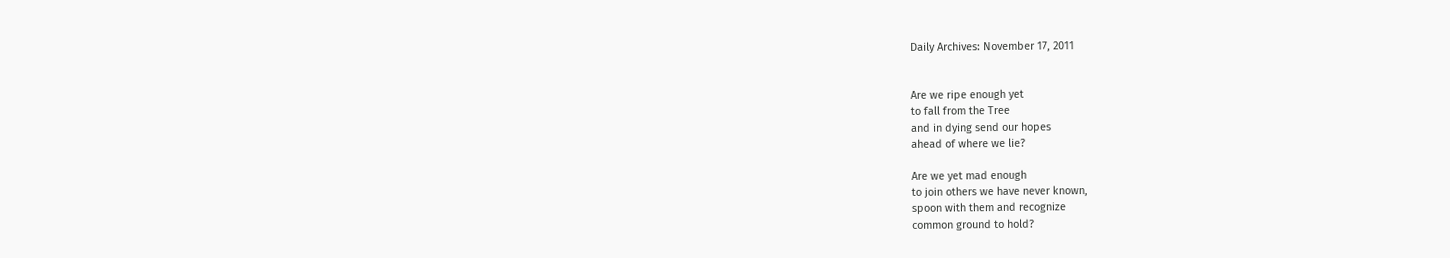Daily Archives: November 17, 2011


Are we ripe enough yet
to fall from the Tree
and in dying send our hopes
ahead of where we lie?

Are we yet mad enough
to join others we have never known,
spoon with them and recognize
common ground to hold?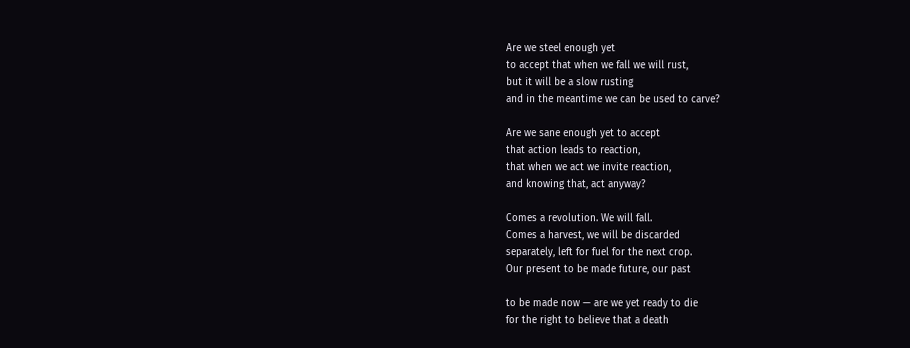Are we steel enough yet
to accept that when we fall we will rust,
but it will be a slow rusting
and in the meantime we can be used to carve?

Are we sane enough yet to accept
that action leads to reaction,
that when we act we invite reaction,
and knowing that, act anyway?

Comes a revolution. We will fall.
Comes a harvest, we will be discarded
separately, left for fuel for the next crop.
Our present to be made future, our past

to be made now — are we yet ready to die
for the right to believe that a death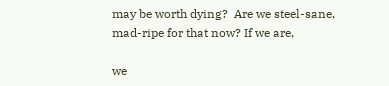may be worth dying?  Are we steel-sane,
mad-ripe for that now? If we are,

we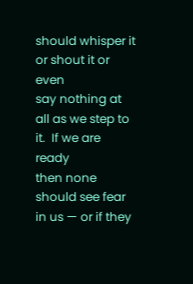should whisper it or shout it or even
say nothing at all as we step to it.  If we are ready
then none should see fear in us — or if they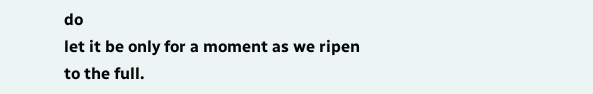do
let it be only for a moment as we ripen to the full.